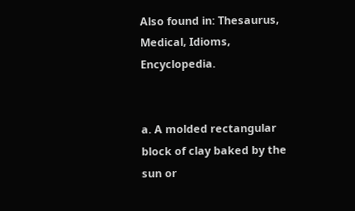Also found in: Thesaurus, Medical, Idioms, Encyclopedia.


a. A molded rectangular block of clay baked by the sun or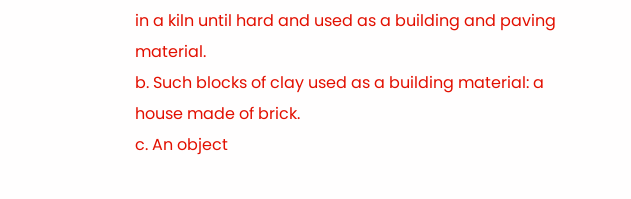in a kiln until hard and used as a building and paving material.
b. Such blocks of clay used as a building material: a house made of brick.
c. An object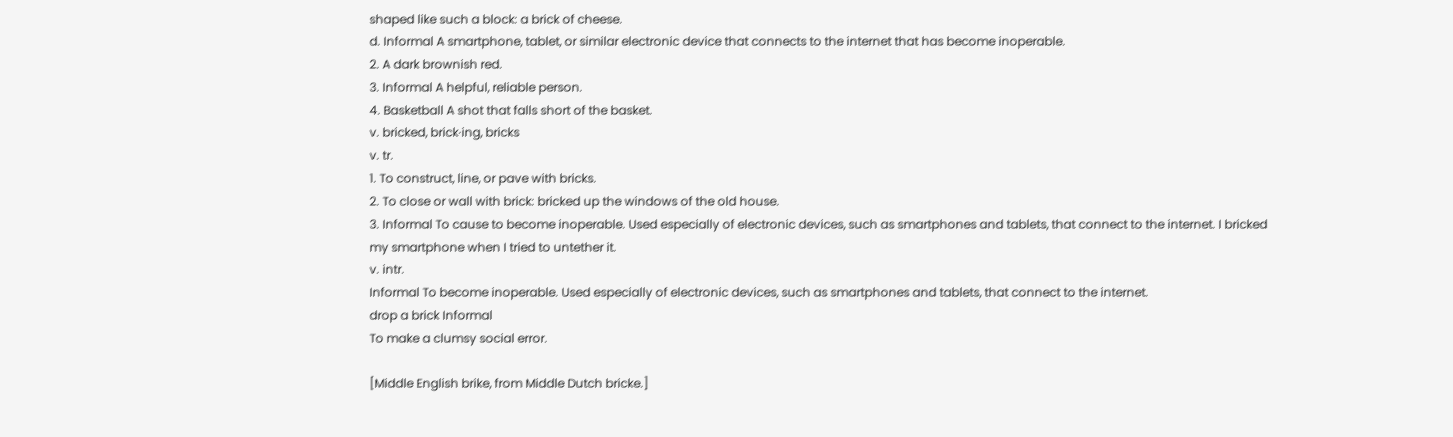shaped like such a block: a brick of cheese.
d. Informal A smartphone, tablet, or similar electronic device that connects to the internet that has become inoperable.
2. A dark brownish red.
3. Informal A helpful, reliable person.
4. Basketball A shot that falls short of the basket.
v. bricked, brick·ing, bricks
v. tr.
1. To construct, line, or pave with bricks.
2. To close or wall with brick: bricked up the windows of the old house.
3. Informal To cause to become inoperable. Used especially of electronic devices, such as smartphones and tablets, that connect to the internet. I bricked my smartphone when I tried to untether it.
v. intr.
Informal To become inoperable. Used especially of electronic devices, such as smartphones and tablets, that connect to the internet.
drop a brick Informal
To make a clumsy social error.

[Middle English brike, from Middle Dutch bricke.]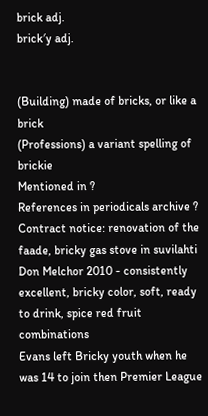brick adj.
brick′y adj.


(Building) made of bricks, or like a brick
(Professions) a variant spelling of brickie
Mentioned in ?
References in periodicals archive ?
Contract notice: renovation of the faade, bricky gas stove in suvilahti
Don Melchor 2010 - consistently excellent, bricky color, soft, ready to drink, spice red fruit combinations
Evans left Bricky youth when he was 14 to join then Premier League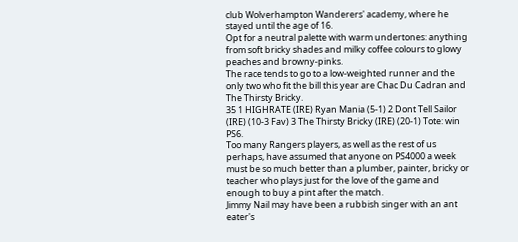club Wolverhampton Wanderers' academy, where he stayed until the age of 16.
Opt for a neutral palette with warm undertones: anything from soft bricky shades and milky coffee colours to glowy peaches and browny-pinks.
The race tends to go to a low-weighted runner and the only two who fit the bill this year are Chac Du Cadran and The Thirsty Bricky.
35 1 HIGHRATE (IRE) Ryan Mania (5-1) 2 Dont Tell Sailor (IRE) (10-3 Fav) 3 The Thirsty Bricky (IRE) (20-1) Tote: win PS6.
Too many Rangers players, as well as the rest of us perhaps, have assumed that anyone on PS4000 a week must be so much better than a plumber, painter, bricky or teacher who plays just for the love of the game and enough to buy a pint after the match.
Jimmy Nail may have been a rubbish singer with an ant eater's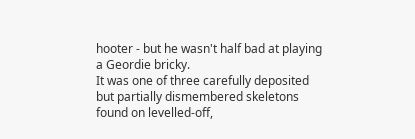hooter - but he wasn't half bad at playing a Geordie bricky.
It was one of three carefully deposited but partially dismembered skeletons found on levelled-off,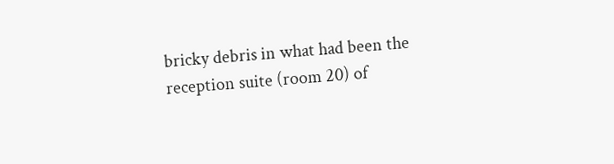bricky debris in what had been the reception suite (room 20) of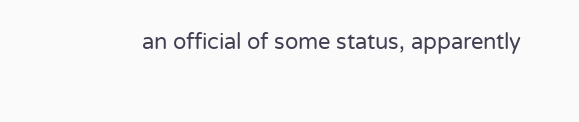an official of some status, apparently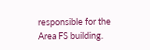responsible for the Area FS building.